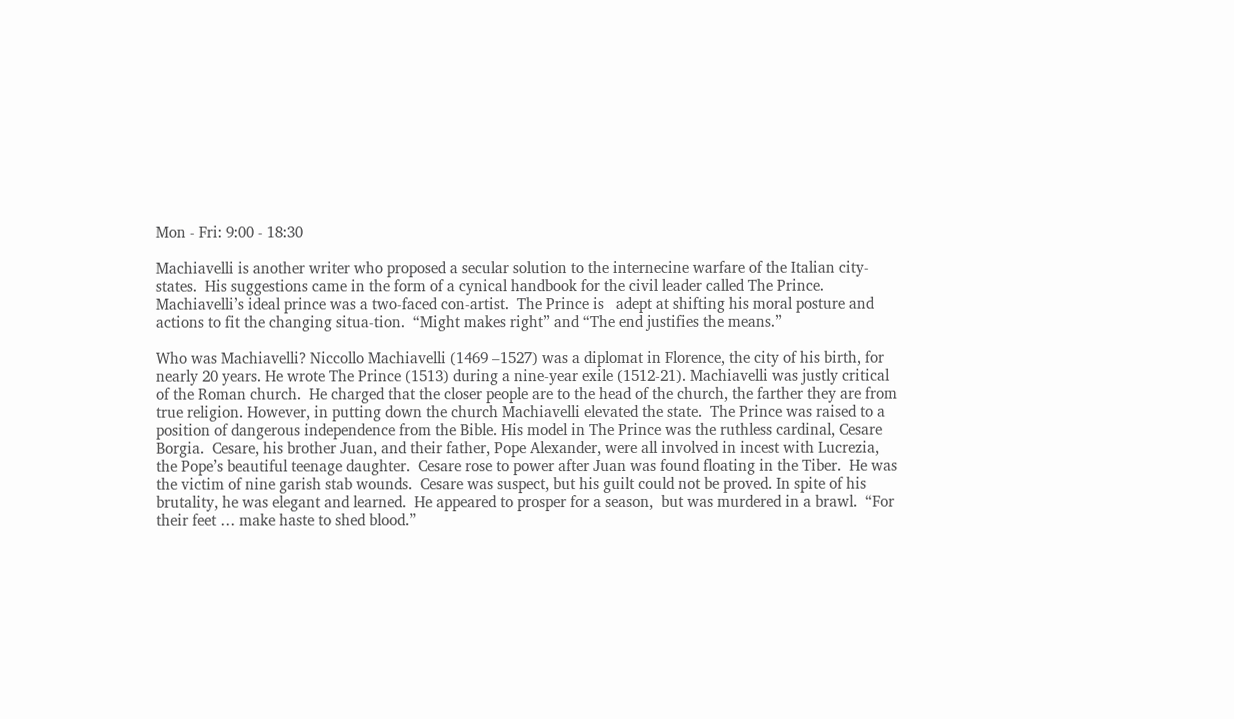Mon - Fri: 9:00 - 18:30

Machiavelli is another writer who proposed a secular solution to the internecine warfare of the Italian city-states.  His suggestions came in the form of a cynical handbook for the civil leader called The Prince.    Machiavelli’s ideal prince was a two-faced con-artist.  The Prince is   adept at shifting his moral posture and actions to fit the changing situa-tion.  “Might makes right” and “The end justifies the means.”

Who was Machiavelli? Niccollo Machiavelli (1469 –1527) was a diplomat in Florence, the city of his birth, for nearly 20 years. He wrote The Prince (1513) during a nine-year exile (1512-21). Machiavelli was justly critical of the Roman church.  He charged that the closer people are to the head of the church, the farther they are from true religion. However, in putting down the church Machiavelli elevated the state.  The Prince was raised to a position of dangerous independence from the Bible. His model in The Prince was the ruthless cardinal, Cesare Borgia.  Cesare, his brother Juan, and their father, Pope Alexander, were all involved in incest with Lucrezia, the Pope’s beautiful teenage daughter.  Cesare rose to power after Juan was found floating in the Tiber.  He was the victim of nine garish stab wounds.  Cesare was suspect, but his guilt could not be proved. In spite of his brutality, he was elegant and learned.  He appeared to prosper for a season,  but was murdered in a brawl.  “For their feet … make haste to shed blood.”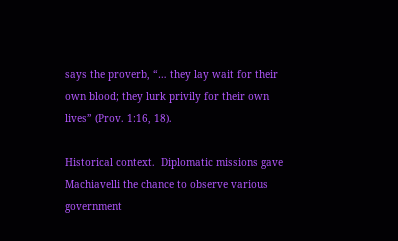says the proverb, “… they lay wait for their own blood; they lurk privily for their own lives” (Prov. 1:16, 18).

Historical context.  Diplomatic missions gave  Machiavelli the chance to observe various government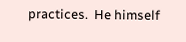practices.  He himself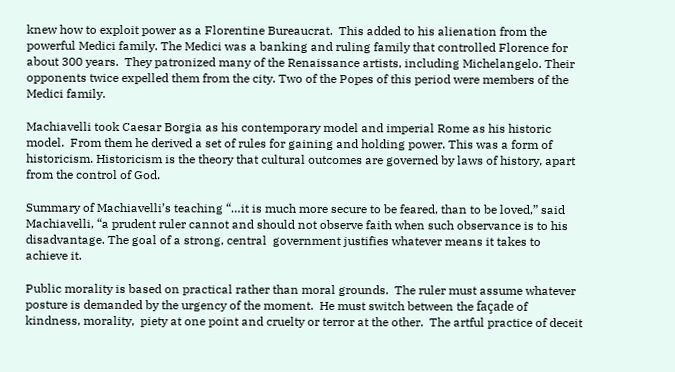knew how to exploit power as a Florentine Bureaucrat.  This added to his alienation from the powerful Medici family. The Medici was a banking and ruling family that controlled Florence for about 300 years.  They patronized many of the Renaissance artists, including Michelangelo. Their opponents twice expelled them from the city. Two of the Popes of this period were members of the Medici family.

Machiavelli took Caesar Borgia as his contemporary model and imperial Rome as his historic model.  From them he derived a set of rules for gaining and holding power. This was a form of historicism. Historicism is the theory that cultural outcomes are governed by laws of history, apart from the control of God.

Summary of Machiavelli’s teaching “…it is much more secure to be feared, than to be loved,” said Machiavelli, “a prudent ruler cannot and should not observe faith when such observance is to his disadvantage. The goal of a strong, central  government justifies whatever means it takes to achieve it.

Public morality is based on practical rather than moral grounds.  The ruler must assume whatever posture is demanded by the urgency of the moment.  He must switch between the façade of kindness, morality,  piety at one point and cruelty or terror at the other.  The artful practice of deceit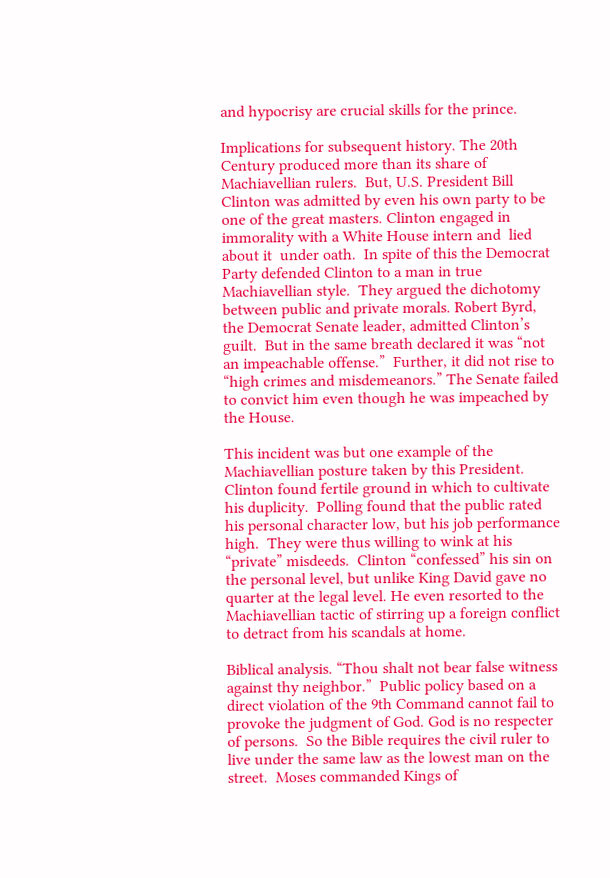and hypocrisy are crucial skills for the prince.

Implications for subsequent history. The 20th Century produced more than its share of Machiavellian rulers.  But, U.S. President Bill Clinton was admitted by even his own party to be one of the great masters. Clinton engaged in immorality with a White House intern and  lied about it  under oath.  In spite of this the Democrat Party defended Clinton to a man in true Machiavellian style.  They argued the dichotomy between public and private morals. Robert Byrd, the Democrat Senate leader, admitted Clinton’s guilt.  But in the same breath declared it was “not an impeachable offense.”  Further, it did not rise to “high crimes and misdemeanors.” The Senate failed to convict him even though he was impeached by the House.

This incident was but one example of the Machiavellian posture taken by this President. Clinton found fertile ground in which to cultivate his duplicity.  Polling found that the public rated his personal character low, but his job performance high.  They were thus willing to wink at his “private” misdeeds.  Clinton “confessed” his sin on the personal level, but unlike King David gave no quarter at the legal level. He even resorted to the Machiavellian tactic of stirring up a foreign conflict to detract from his scandals at home.

Biblical analysis. “Thou shalt not bear false witness against thy neighbor.”  Public policy based on a direct violation of the 9th Command cannot fail to provoke the judgment of God. God is no respecter of persons.  So the Bible requires the civil ruler to live under the same law as the lowest man on the street.  Moses commanded Kings of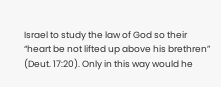Israel to study the law of God so their “heart be not lifted up above his brethren” (Deut. 17:20). Only in this way would he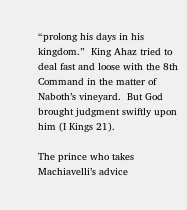“prolong his days in his kingdom.”  King Ahaz tried to deal fast and loose with the 8th Command in the matter of Naboth’s vineyard.  But God brought judgment swiftly upon him (I Kings 21).

The prince who takes Machiavelli’s advice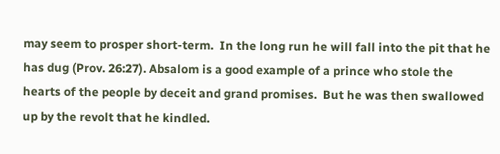may seem to prosper short-term.  In the long run he will fall into the pit that he has dug (Prov. 26:27). Absalom is a good example of a prince who stole the hearts of the people by deceit and grand promises.  But he was then swallowed up by the revolt that he kindled.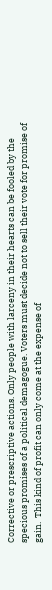Corrective or prescriptive actions. Only people with larceny in their hearts can be fooled by the specious promises of a political demagogue. Voters must decide not to sell their vote for promise of gain.  This kind of profit can only come at the expense of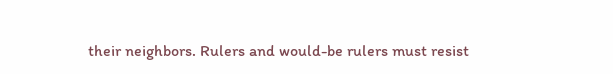their neighbors. Rulers and would-be rulers must resist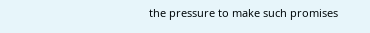the pressure to make such promises